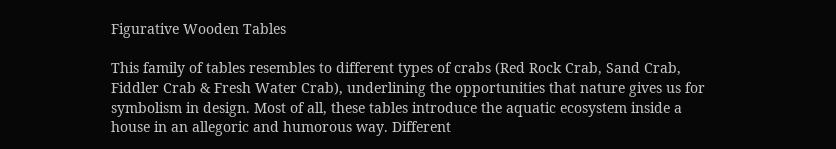Figurative Wooden Tables

This family of tables resembles to different types of crabs (Red Rock Crab, Sand Crab, Fiddler Crab & Fresh Water Crab), underlining the opportunities that nature gives us for symbolism in design. Most of all, these tables introduce the aquatic ecosystem inside a house in an allegoric and humorous way. Different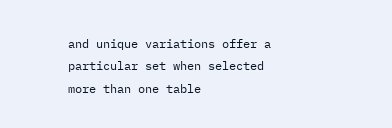and unique variations offer a particular set when selected more than one table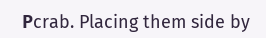Рcrab. Placing them side by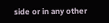side or in any other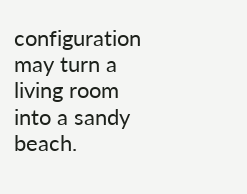configuration may turn a living room into a sandy beach.